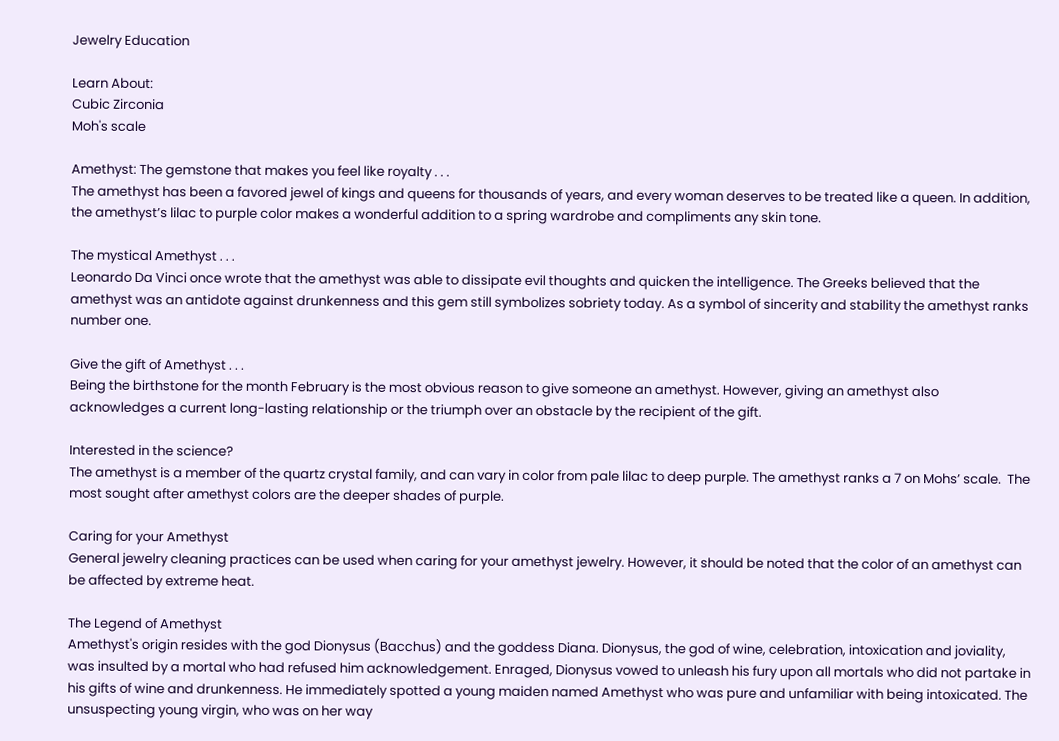Jewelry Education

Learn About:
Cubic Zirconia
Moh's scale

Amethyst: The gemstone that makes you feel like royalty . . .
The amethyst has been a favored jewel of kings and queens for thousands of years, and every woman deserves to be treated like a queen. In addition, the amethyst’s lilac to purple color makes a wonderful addition to a spring wardrobe and compliments any skin tone.

The mystical Amethyst . . .
Leonardo Da Vinci once wrote that the amethyst was able to dissipate evil thoughts and quicken the intelligence. The Greeks believed that the amethyst was an antidote against drunkenness and this gem still symbolizes sobriety today. As a symbol of sincerity and stability the amethyst ranks number one.

Give the gift of Amethyst . . .
Being the birthstone for the month February is the most obvious reason to give someone an amethyst. However, giving an amethyst also acknowledges a current long-lasting relationship or the triumph over an obstacle by the recipient of the gift.

Interested in the science?
The amethyst is a member of the quartz crystal family, and can vary in color from pale lilac to deep purple. The amethyst ranks a 7 on Mohs’ scale.  The most sought after amethyst colors are the deeper shades of purple.

Caring for your Amethyst
General jewelry cleaning practices can be used when caring for your amethyst jewelry. However, it should be noted that the color of an amethyst can be affected by extreme heat.

The Legend of Amethyst
Amethyst's origin resides with the god Dionysus (Bacchus) and the goddess Diana. Dionysus, the god of wine, celebration, intoxication and joviality, was insulted by a mortal who had refused him acknowledgement. Enraged, Dionysus vowed to unleash his fury upon all mortals who did not partake in his gifts of wine and drunkenness. He immediately spotted a young maiden named Amethyst who was pure and unfamiliar with being intoxicated. The unsuspecting young virgin, who was on her way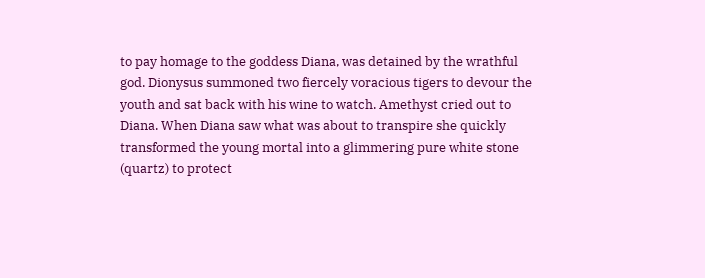to pay homage to the goddess Diana, was detained by the wrathful god. Dionysus summoned two fiercely voracious tigers to devour the youth and sat back with his wine to watch. Amethyst cried out to Diana. When Diana saw what was about to transpire she quickly transformed the young mortal into a glimmering pure white stone (quartz) to protect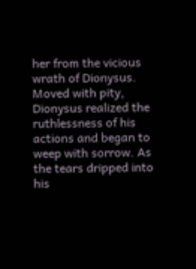her from the vicious wrath of Dionysus. Moved with pity, Dionysus realized the ruthlessness of his actions and began to weep with sorrow. As the tears dripped into his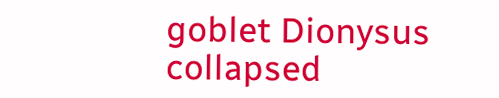goblet Dionysus collapsed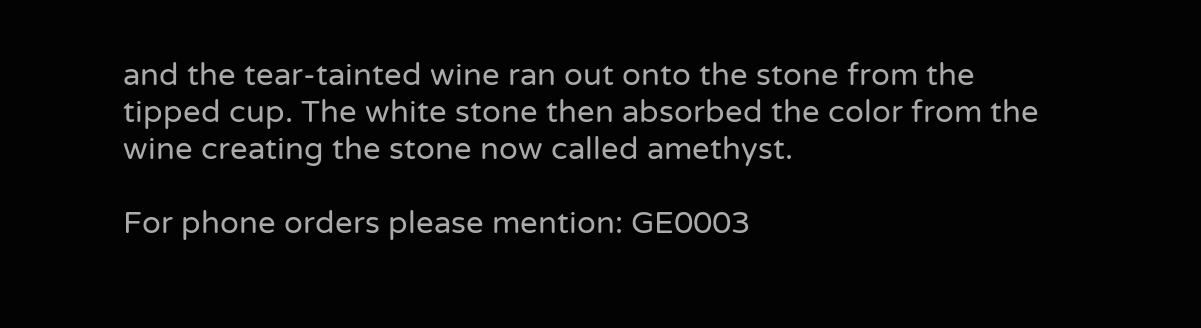and the tear-tainted wine ran out onto the stone from the tipped cup. The white stone then absorbed the color from the wine creating the stone now called amethyst.

For phone orders please mention: GE0003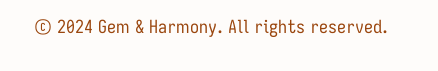© 2024 Gem & Harmony. All rights reserved.